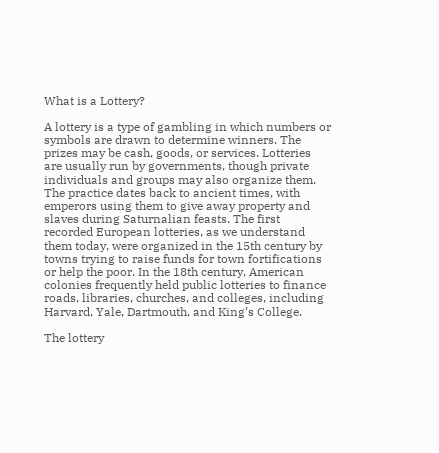What is a Lottery?

A lottery is a type of gambling in which numbers or symbols are drawn to determine winners. The prizes may be cash, goods, or services. Lotteries are usually run by governments, though private individuals and groups may also organize them. The practice dates back to ancient times, with emperors using them to give away property and slaves during Saturnalian feasts. The first recorded European lotteries, as we understand them today, were organized in the 15th century by towns trying to raise funds for town fortifications or help the poor. In the 18th century, American colonies frequently held public lotteries to finance roads, libraries, churches, and colleges, including Harvard, Yale, Dartmouth, and King’s College.

The lottery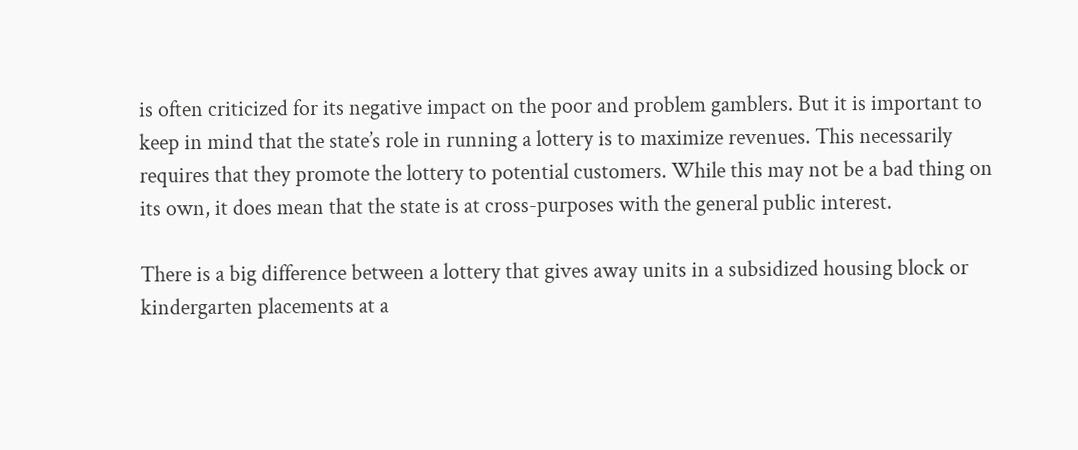is often criticized for its negative impact on the poor and problem gamblers. But it is important to keep in mind that the state’s role in running a lottery is to maximize revenues. This necessarily requires that they promote the lottery to potential customers. While this may not be a bad thing on its own, it does mean that the state is at cross-purposes with the general public interest.

There is a big difference between a lottery that gives away units in a subsidized housing block or kindergarten placements at a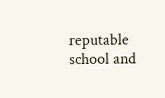reputable school and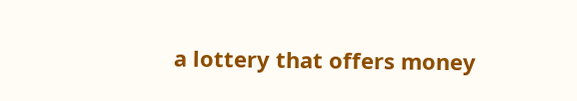a lottery that offers money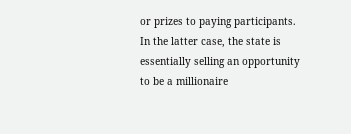or prizes to paying participants. In the latter case, the state is essentially selling an opportunity to be a millionaire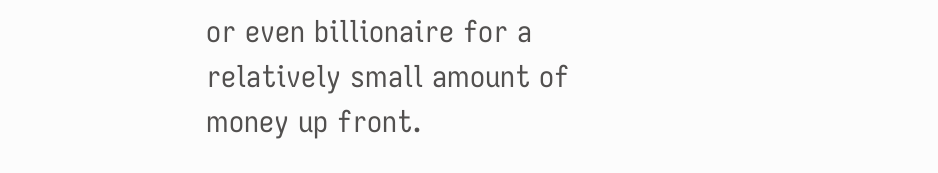or even billionaire for a relatively small amount of money up front.